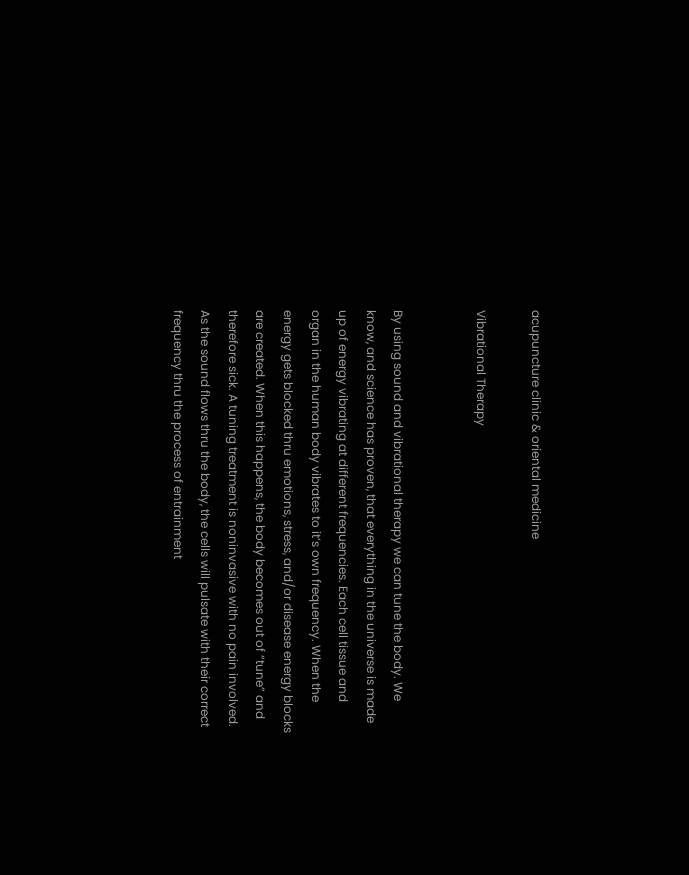acupuncture clinic & oriental medicine

Vibrational Therapy


By using sound and vibrational therapy we can tune the body. We know, and science has proven, that everything in the universe is made up of energy vibrating at different frequencies. Each cell tissue and organ in the human body vibrates to it’s own frequency. When the energy gets blocked thru emotions, stress, and/or disease energy blocks are created. When this happens, the body becomes out of “tune” and therefore sick. A tuning treatment is noninvasive with no pain involved. As the sound flows thru the body, the cells will pulsate with their correct frequency thru the process of entrainment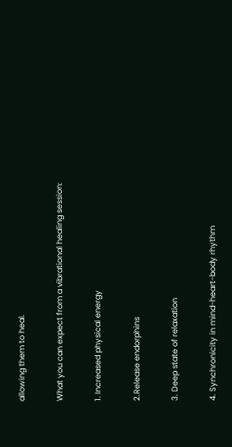allowing them to heal.

What you can expect from a vibrational healing session:

1. Increased physical energy

2.Release endorphins

3. Deep state of relaxation

4. Synchronicity in mind-heart-body rhythm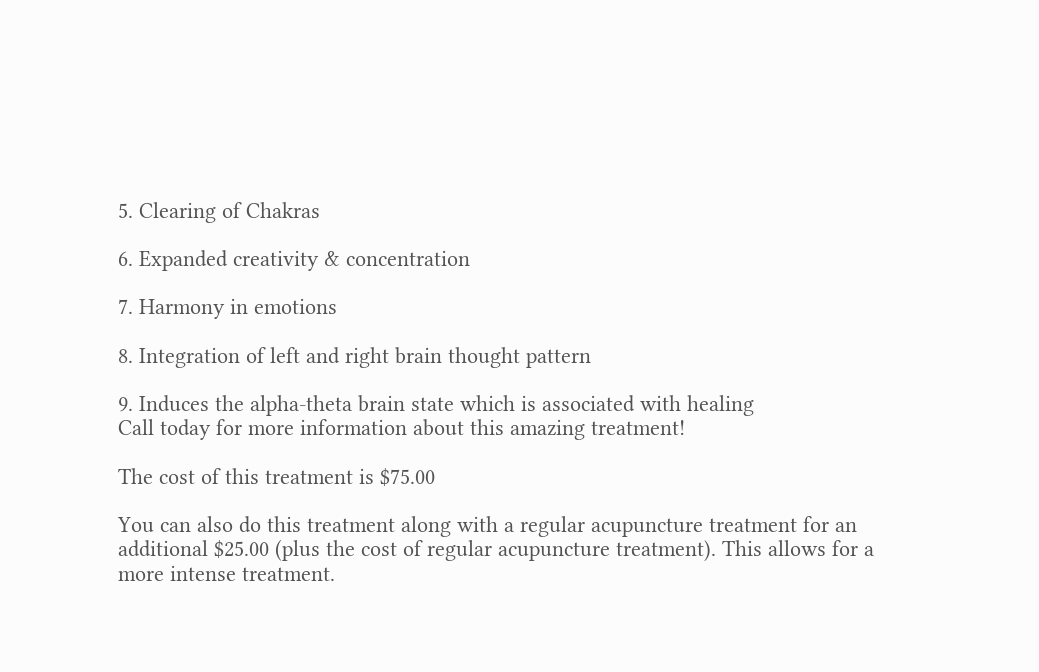5. Clearing of Chakras

6. Expanded creativity & concentration

7. Harmony in emotions

8. Integration of left and right brain thought pattern

9. Induces the alpha-theta brain state which is associated with healing
Call today for more information about this amazing treatment!

The cost of this treatment is $75.00

You can also do this treatment along with a regular acupuncture treatment for an additional $25.00 (plus the cost of regular acupuncture treatment). This allows for a more intense treatment.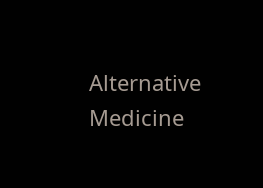Alternative Medicine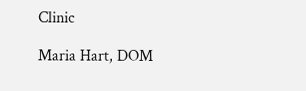Clinic

Maria Hart, DOM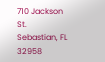710 Jackson St.
Sebastian, FL 32958